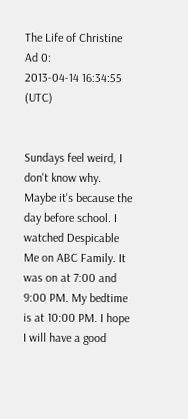The Life of Christine
Ad 0:
2013-04-14 16:34:55 (UTC)


Sundays feel weird, I don't know why. Maybe it's because the day before school. I watched Despicable Me on ABC Family. It was on at 7:00 and 9:00 PM. My bedtime is at 10:00 PM. I hope I will have a good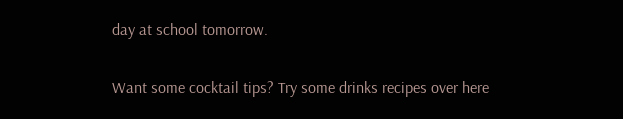day at school tomorrow.

Want some cocktail tips? Try some drinks recipes over here